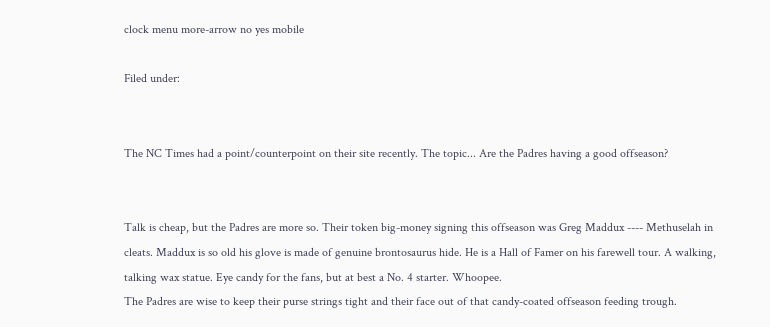clock menu more-arrow no yes mobile

Filed under:


The NC Times had a point/counterpoint on their site recently. The topic... Are the Padres having a good offseason?


Talk is cheap, but the Padres are more so. Their token big-money signing this offseason was Greg Maddux ---- Methuselah in cleats. Maddux is so old his glove is made of genuine brontosaurus hide. He is a Hall of Famer on his farewell tour. A walking, talking wax statue. Eye candy for the fans, but at best a No. 4 starter. Whoopee.
The Padres are wise to keep their purse strings tight and their face out of that candy-coated offseason feeding trough.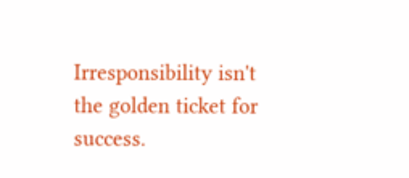Irresponsibility isn't the golden ticket for success.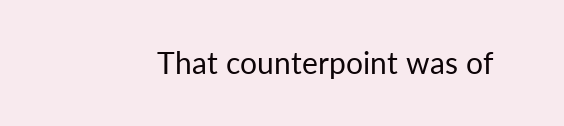That counterpoint was of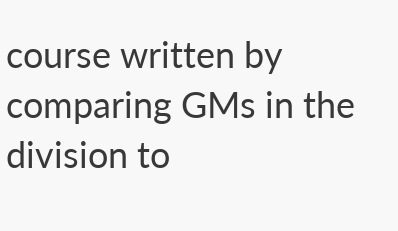course written by comparing GMs in the division to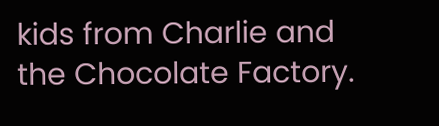kids from Charlie and the Chocolate Factory.